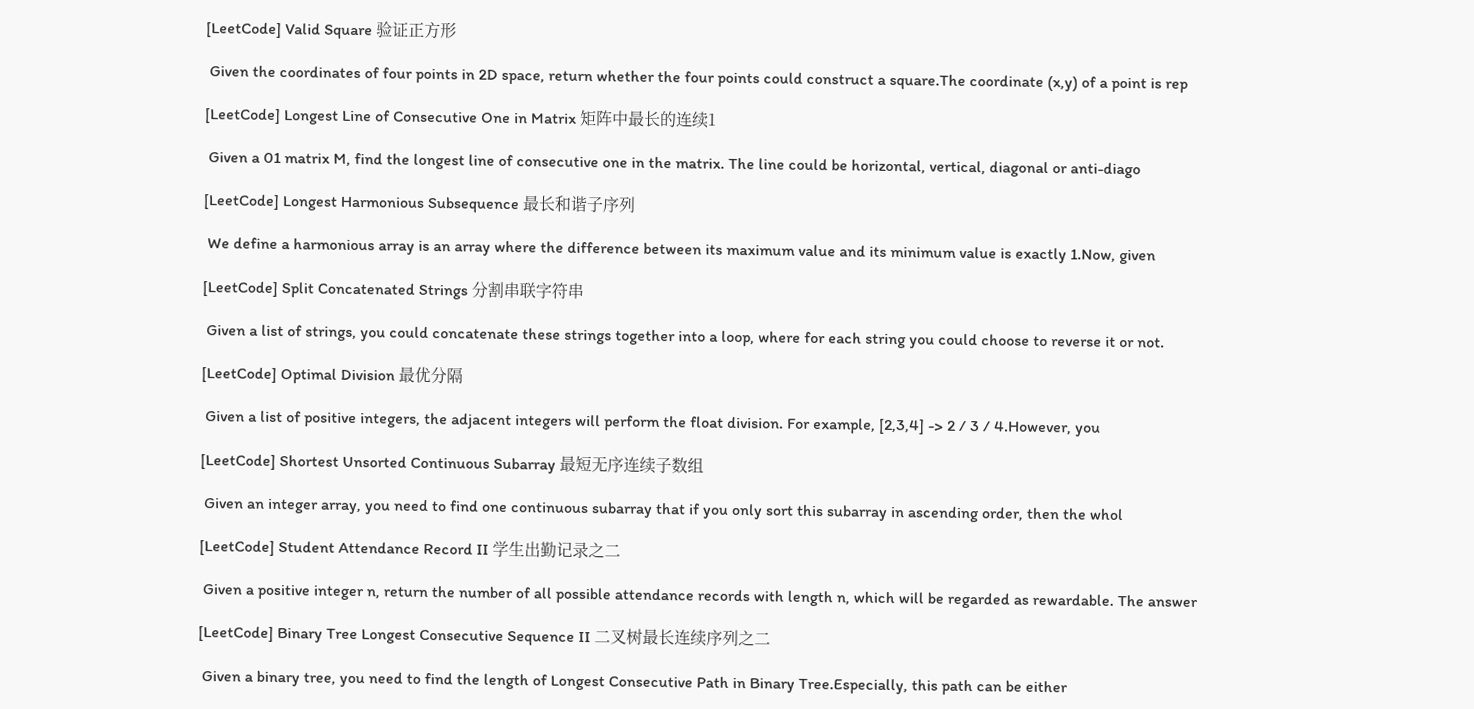[LeetCode] Valid Square 验证正方形

 Given the coordinates of four points in 2D space, return whether the four points could construct a square.The coordinate (x,y) of a point is rep

[LeetCode] Longest Line of Consecutive One in Matrix 矩阵中最长的连续1

 Given a 01 matrix M, find the longest line of consecutive one in the matrix. The line could be horizontal, vertical, diagonal or anti-diago

[LeetCode] Longest Harmonious Subsequence 最长和谐子序列

 We define a harmonious array is an array where the difference between its maximum value and its minimum value is exactly 1.Now, given

[LeetCode] Split Concatenated Strings 分割串联字符串

 Given a list of strings, you could concatenate these strings together into a loop, where for each string you could choose to reverse it or not.

[LeetCode] Optimal Division 最优分隔

 Given a list of positive integers, the adjacent integers will perform the float division. For example, [2,3,4] -> 2 / 3 / 4.However, you

[LeetCode] Shortest Unsorted Continuous Subarray 最短无序连续子数组

 Given an integer array, you need to find one continuous subarray that if you only sort this subarray in ascending order, then the whol

[LeetCode] Student Attendance Record II 学生出勤记录之二

 Given a positive integer n, return the number of all possible attendance records with length n, which will be regarded as rewardable. The answer

[LeetCode] Binary Tree Longest Consecutive Sequence II 二叉树最长连续序列之二

 Given a binary tree, you need to find the length of Longest Consecutive Path in Binary Tree.Especially, this path can be either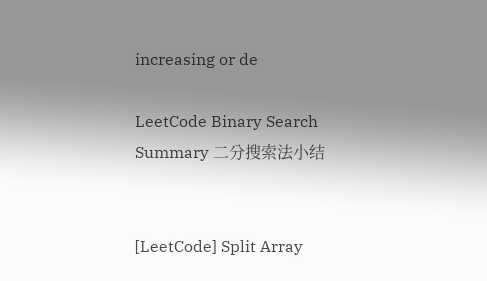increasing or de

LeetCode Binary Search Summary 二分搜索法小结


[LeetCode] Split Array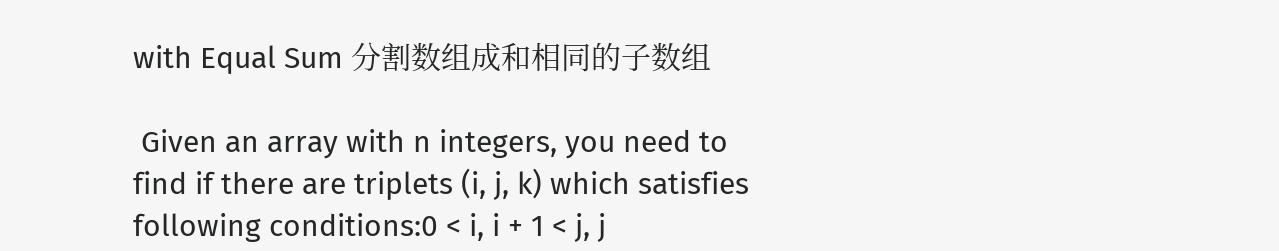with Equal Sum 分割数组成和相同的子数组

 Given an array with n integers, you need to find if there are triplets (i, j, k) which satisfies following conditions:0 < i, i + 1 < j, j